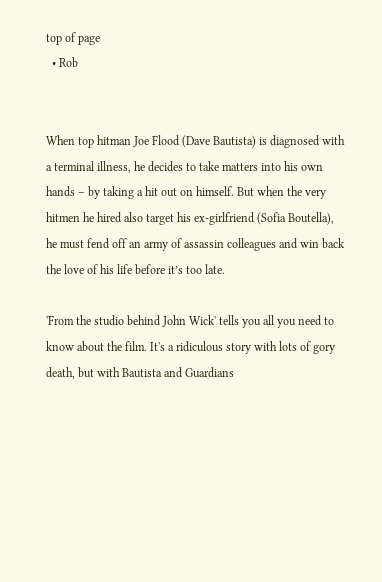top of page
  • Rob


When top hitman Joe Flood (Dave Bautista) is diagnosed with a terminal illness, he decides to take matters into his own hands – by taking a hit out on himself. But when the very hitmen he hired also target his ex-girlfriend (Sofia Boutella), he must fend off an army of assassin colleagues and win back the love of his life before it’s too late.

'From the studio behind John Wick' tells you all you need to know about the film. It's a ridiculous story with lots of gory death, but with Bautista and Guardians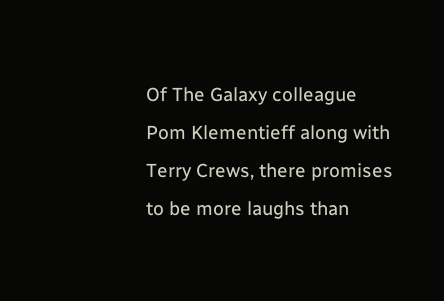Of The Galaxy colleague Pom Klementieff along with Terry Crews, there promises to be more laughs than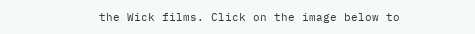the Wick films. Click on the image below to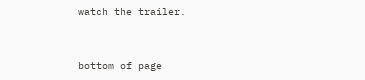watch the trailer.


bottom of page